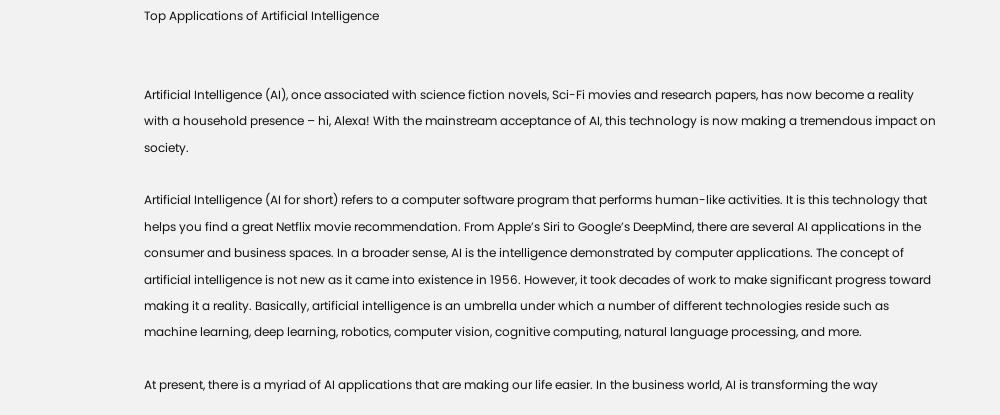Top Applications of Artificial Intelligence


Artificial Intelligence (AI), once associated with science fiction novels, Sci-Fi movies and research papers, has now become a reality with a household presence – hi, Alexa! With the mainstream acceptance of AI, this technology is now making a tremendous impact on society.

Artificial Intelligence (AI for short) refers to a computer software program that performs human-like activities. It is this technology that helps you find a great Netflix movie recommendation. From Apple’s Siri to Google’s DeepMind, there are several AI applications in the consumer and business spaces. In a broader sense, AI is the intelligence demonstrated by computer applications. The concept of artificial intelligence is not new as it came into existence in 1956. However, it took decades of work to make significant progress toward making it a reality. Basically, artificial intelligence is an umbrella under which a number of different technologies reside such as machine learning, deep learning, robotics, computer vision, cognitive computing, natural language processing, and more.

At present, there is a myriad of AI applications that are making our life easier. In the business world, AI is transforming the way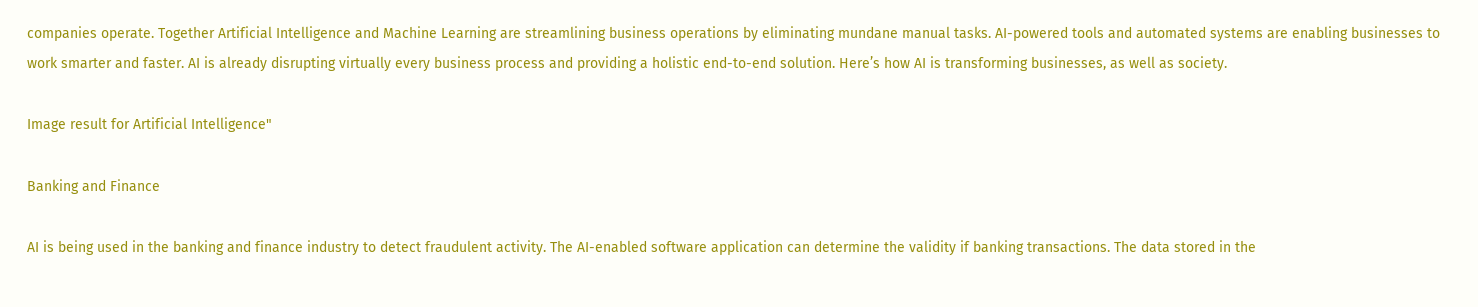companies operate. Together Artificial Intelligence and Machine Learning are streamlining business operations by eliminating mundane manual tasks. AI-powered tools and automated systems are enabling businesses to work smarter and faster. AI is already disrupting virtually every business process and providing a holistic end-to-end solution. Here’s how AI is transforming businesses, as well as society.

Image result for Artificial Intelligence"

Banking and Finance

AI is being used in the banking and finance industry to detect fraudulent activity. The AI-enabled software application can determine the validity if banking transactions. The data stored in the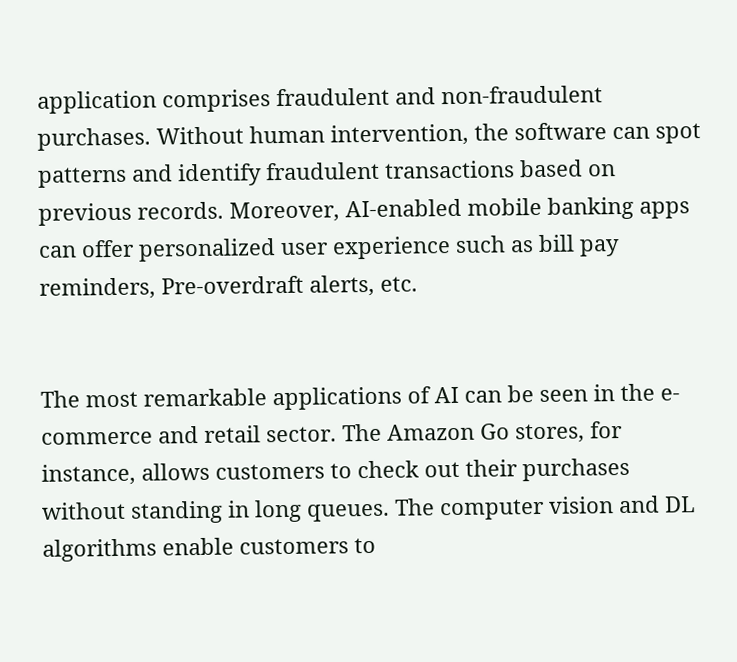application comprises fraudulent and non-fraudulent purchases. Without human intervention, the software can spot patterns and identify fraudulent transactions based on previous records. Moreover, AI-enabled mobile banking apps can offer personalized user experience such as bill pay reminders, Pre-overdraft alerts, etc.


The most remarkable applications of AI can be seen in the e-commerce and retail sector. The Amazon Go stores, for instance, allows customers to check out their purchases without standing in long queues. The computer vision and DL algorithms enable customers to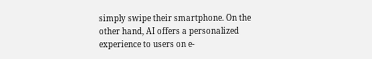simply swipe their smartphone. On the other hand, AI offers a personalized experience to users on e-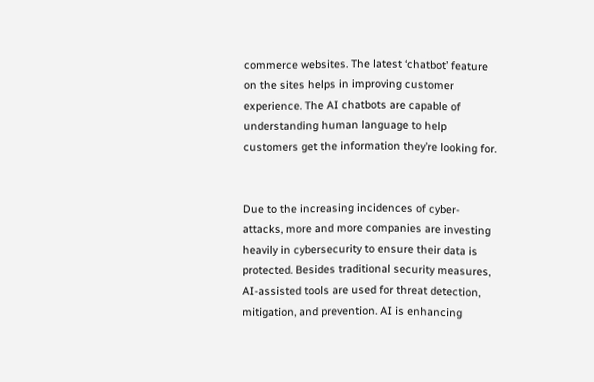commerce websites. The latest ‘chatbot’ feature on the sites helps in improving customer experience. The AI chatbots are capable of understanding human language to help customers get the information they’re looking for.


Due to the increasing incidences of cyber-attacks, more and more companies are investing heavily in cybersecurity to ensure their data is protected. Besides traditional security measures, AI-assisted tools are used for threat detection, mitigation, and prevention. AI is enhancing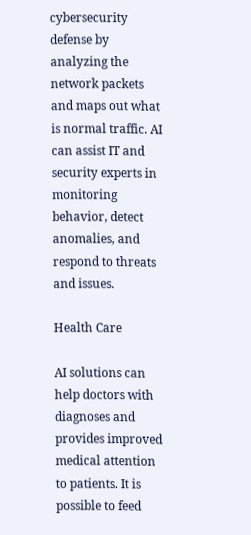cybersecurity defense by analyzing the network packets and maps out what is normal traffic. AI can assist IT and security experts in monitoring behavior, detect anomalies, and respond to threats and issues.

Health Care

AI solutions can help doctors with diagnoses and provides improved medical attention to patients. It is possible to feed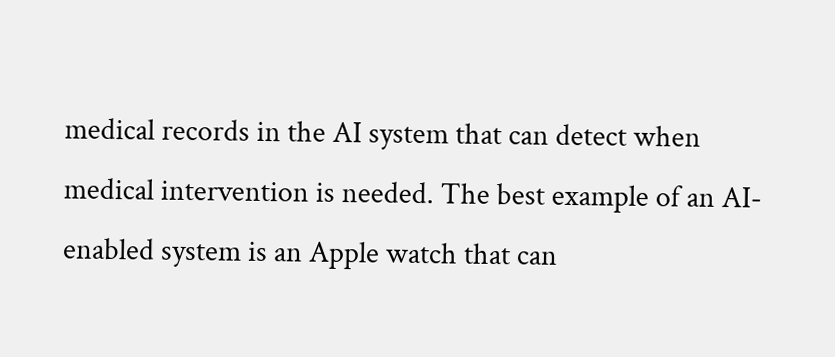medical records in the AI system that can detect when medical intervention is needed. The best example of an AI-enabled system is an Apple watch that can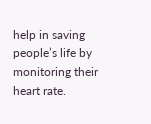help in saving people’s life by monitoring their heart rate.